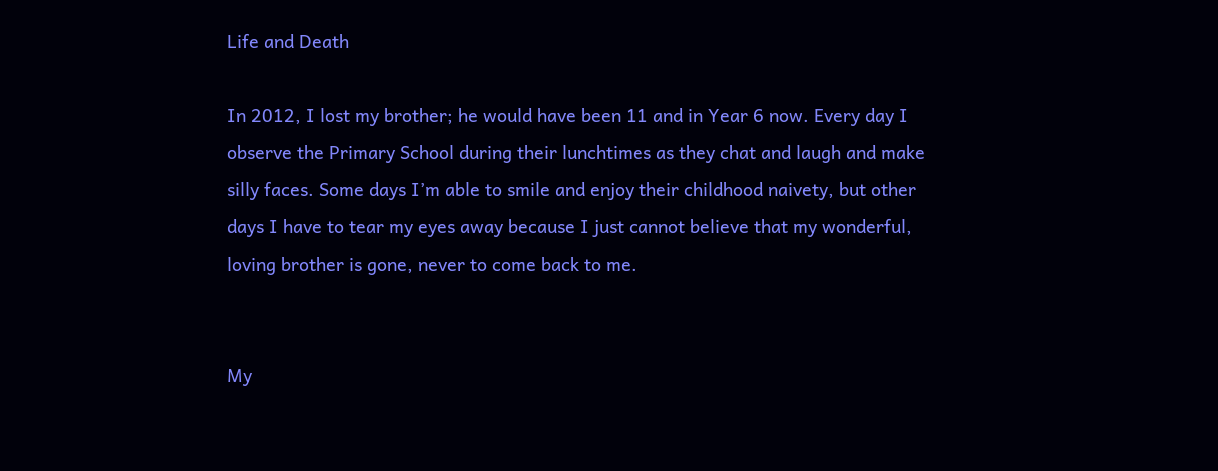Life and Death

In 2012, I lost my brother; he would have been 11 and in Year 6 now. Every day I observe the Primary School during their lunchtimes as they chat and laugh and make silly faces. Some days I’m able to smile and enjoy their childhood naivety, but other days I have to tear my eyes away because I just cannot believe that my wonderful, loving brother is gone, never to come back to me.


My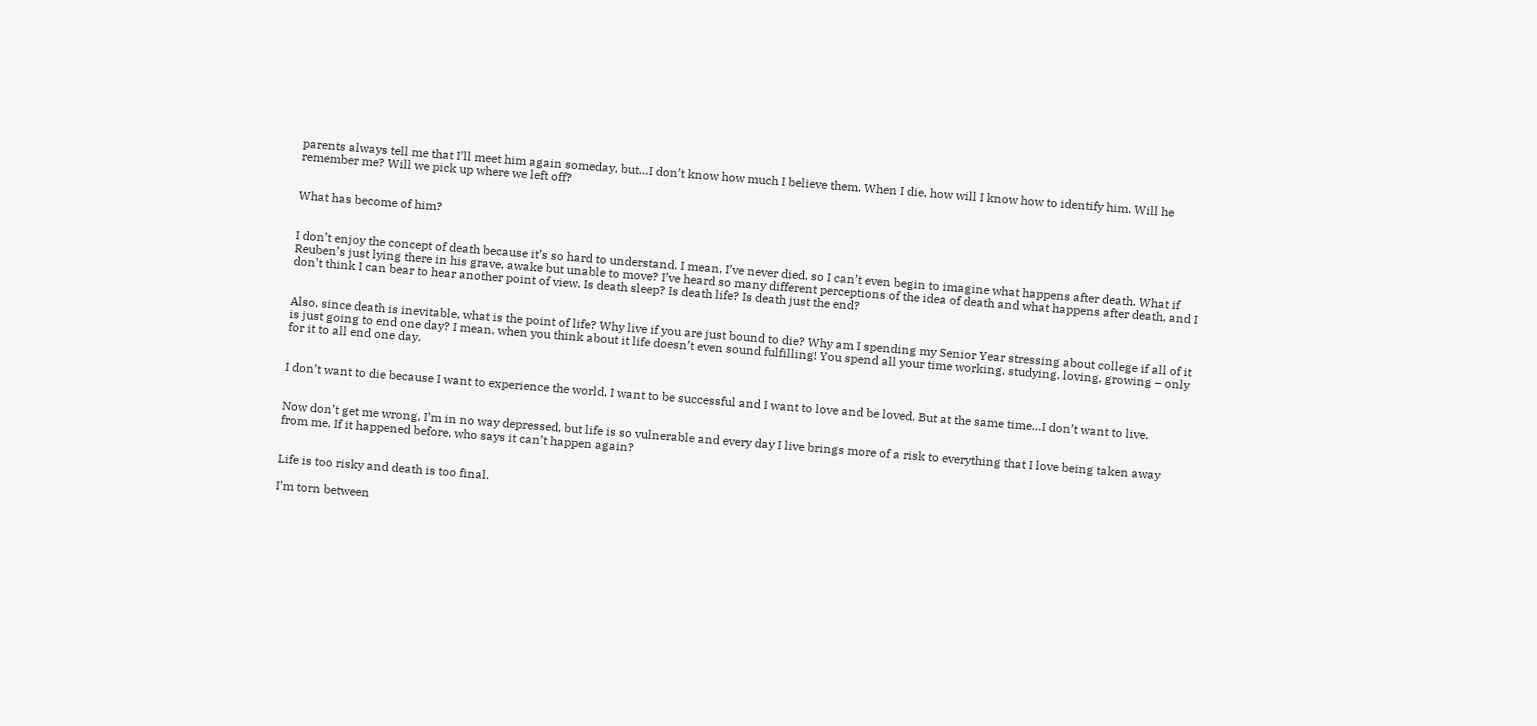parents always tell me that I’ll meet him again someday, but…I don’t know how much I believe them. When I die, how will I know how to identify him. Will he remember me? Will we pick up where we left off?


What has become of him?


I don’t enjoy the concept of death because it’s so hard to understand. I mean, I’ve never died, so I can’t even begin to imagine what happens after death. What if Reuben’s just lying there in his grave, awake but unable to move? I’ve heard so many different perceptions of the idea of death and what happens after death, and I don’t think I can bear to hear another point of view. Is death sleep? Is death life? Is death just the end?


Also, since death is inevitable, what is the point of life? Why live if you are just bound to die? Why am I spending my Senior Year stressing about college if all of it is just going to end one day? I mean, when you think about it life doesn’t even sound fulfilling! You spend all your time working, studying, loving, growing – only for it to all end one day.


I don’t want to die because I want to experience the world, I want to be successful and I want to love and be loved. But at the same time…I don’t want to live.


Now don’t get me wrong, I’m in no way depressed, but life is so vulnerable and every day I live brings more of a risk to everything that I love being taken away from me. If it happened before, who says it can’t happen again?


Life is too risky and death is too final.

I’m torn between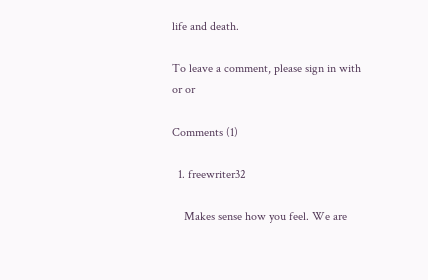life and death.

To leave a comment, please sign in with
or or

Comments (1)

  1. freewriter32

    Makes sense how you feel. We are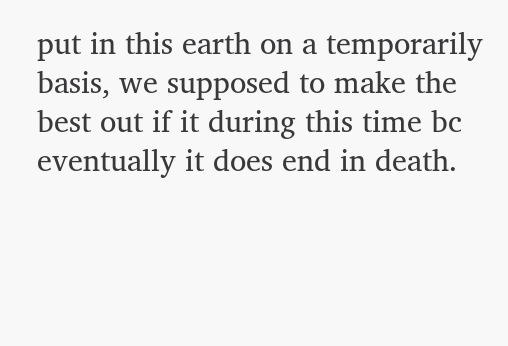put in this earth on a temporarily basis, we supposed to make the best out if it during this time bc eventually it does end in death.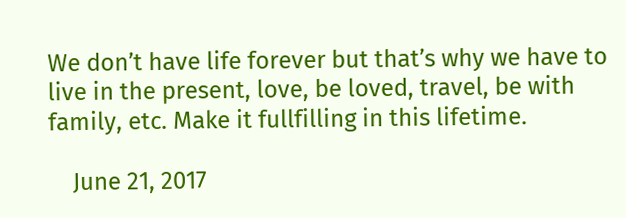We don’t have life forever but that’s why we have to live in the present, love, be loved, travel, be with family, etc. Make it fullfilling in this lifetime.

    June 21, 2017